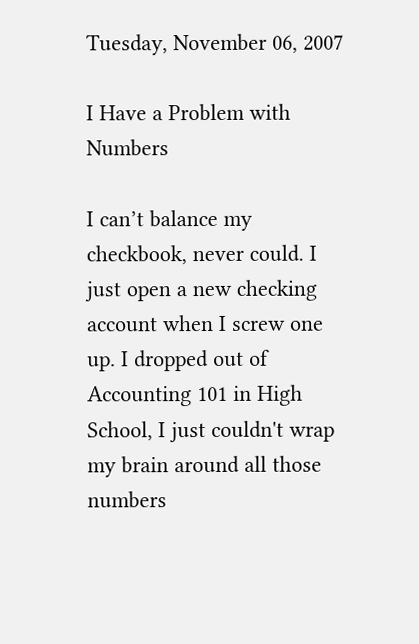Tuesday, November 06, 2007

I Have a Problem with Numbers

I can’t balance my checkbook, never could. I just open a new checking account when I screw one up. I dropped out of Accounting 101 in High School, I just couldn't wrap my brain around all those numbers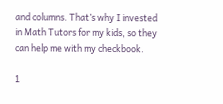and columns. That’s why I invested in Math Tutors for my kids, so they can help me with my checkbook.

1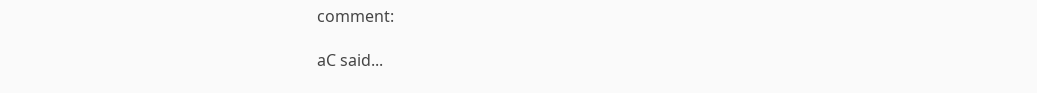comment:

aC said...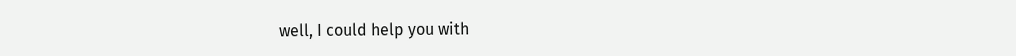well, I could help you with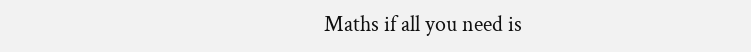Maths if all you need is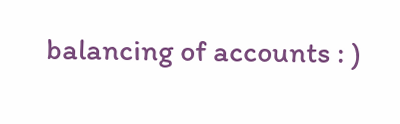balancing of accounts : )